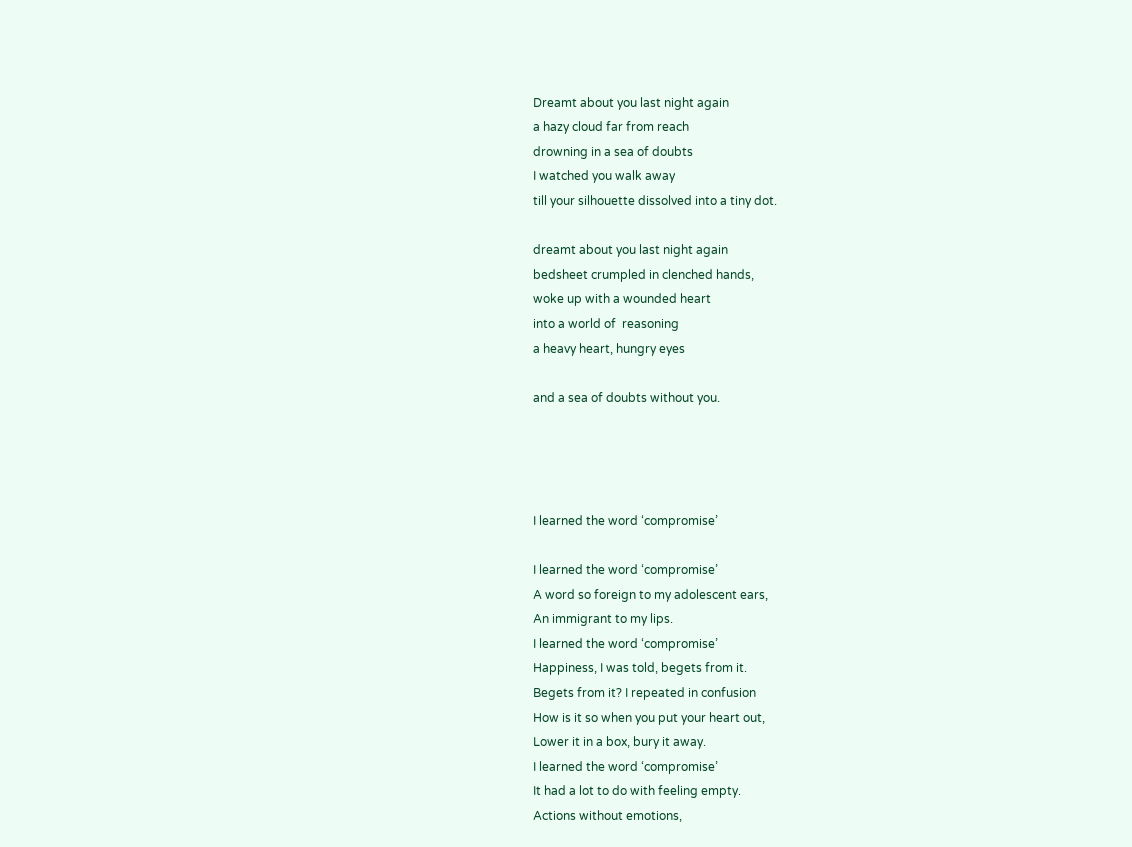Dreamt about you last night again
a hazy cloud far from reach
drowning in a sea of doubts
I watched you walk away
till your silhouette dissolved into a tiny dot.

dreamt about you last night again
bedsheet crumpled in clenched hands,
woke up with a wounded heart
into a world of  reasoning
a heavy heart, hungry eyes

and a sea of doubts without you.




I learned the word ‘compromise’

I learned the word ‘compromise’
A word so foreign to my adolescent ears,
An immigrant to my lips.
I learned the word ‘compromise’
Happiness, I was told, begets from it.
Begets from it? I repeated in confusion
How is it so when you put your heart out,
Lower it in a box, bury it away.
I learned the word ‘compromise’
It had a lot to do with feeling empty.
Actions without emotions,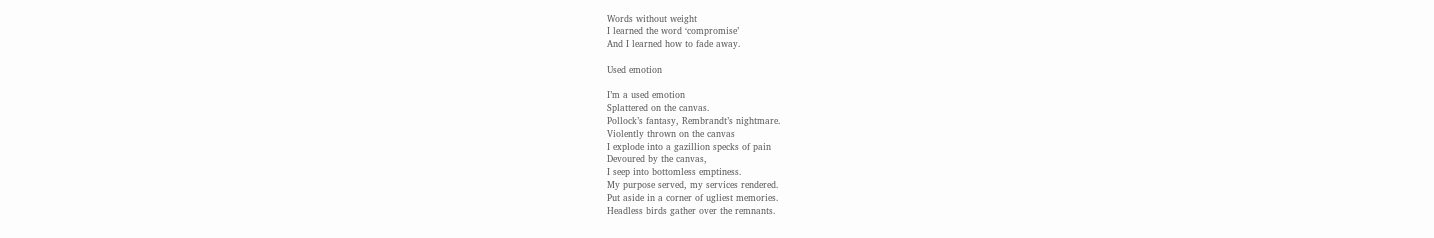Words without weight
I learned the word ‘compromise’
And I learned how to fade away.

Used emotion

I’m a used emotion
Splattered on the canvas.
Pollock’s fantasy, Rembrandt’s nightmare.
Violently thrown on the canvas
I explode into a gazillion specks of pain
Devoured by the canvas,
I seep into bottomless emptiness.
My purpose served, my services rendered.
Put aside in a corner of ugliest memories.
Headless birds gather over the remnants.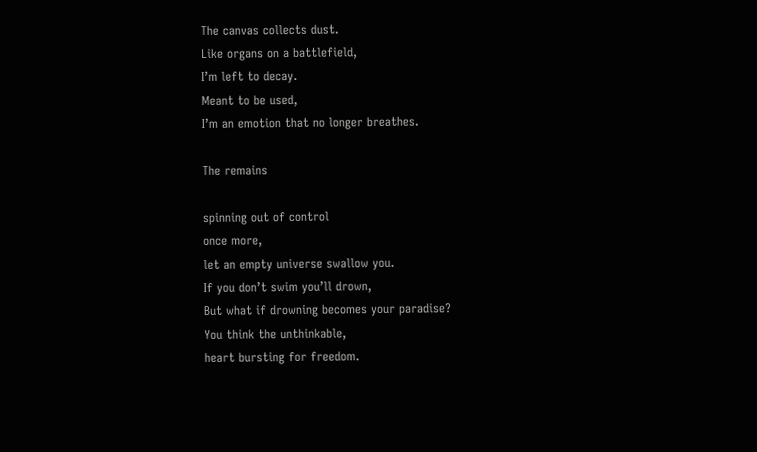The canvas collects dust.
Like organs on a battlefield,
I’m left to decay.
Meant to be used,
I’m an emotion that no longer breathes.

The remains

spinning out of control
once more,
let an empty universe swallow you.
If you don’t swim you’ll drown,
But what if drowning becomes your paradise?
You think the unthinkable,
heart bursting for freedom.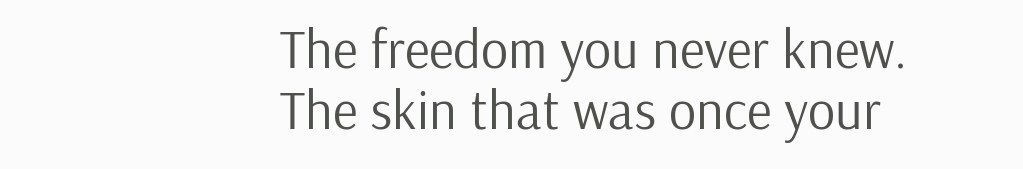The freedom you never knew.
The skin that was once your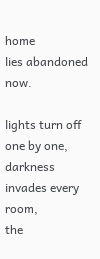home
lies abandoned now.

lights turn off one by one,
darkness invades every room,
the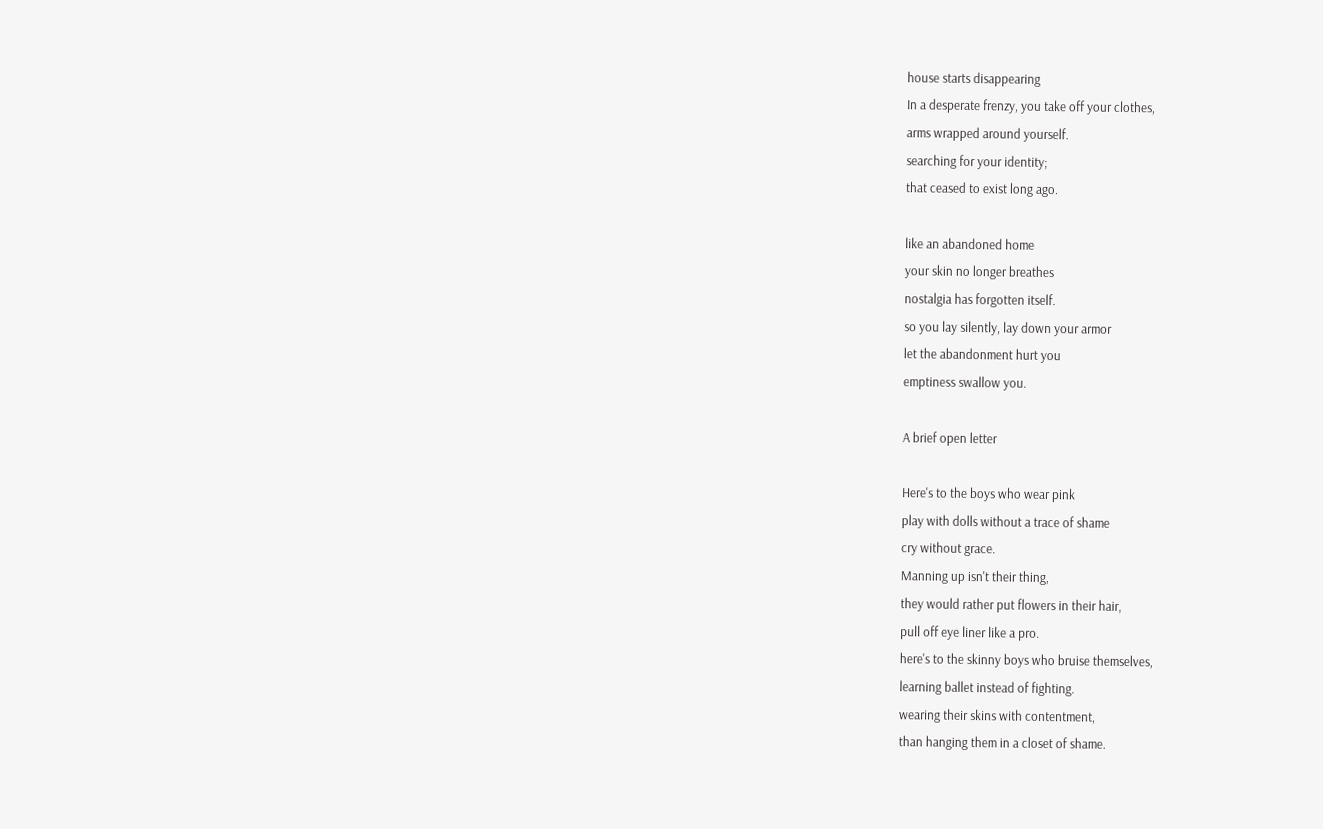house starts disappearing
In a desperate frenzy, you take off your clothes,
arms wrapped around yourself.
searching for your identity;
that ceased to exist long ago.

like an abandoned home
your skin no longer breathes
nostalgia has forgotten itself.
so you lay silently, lay down your armor
let the abandonment hurt you
emptiness swallow you.

A brief open letter

Here's to the boys who wear pink
play with dolls without a trace of shame
cry without grace.
Manning up isn't their thing,
they would rather put flowers in their hair,
pull off eye liner like a pro.
here's to the skinny boys who bruise themselves,
learning ballet instead of fighting.
wearing their skins with contentment,
than hanging them in a closet of shame.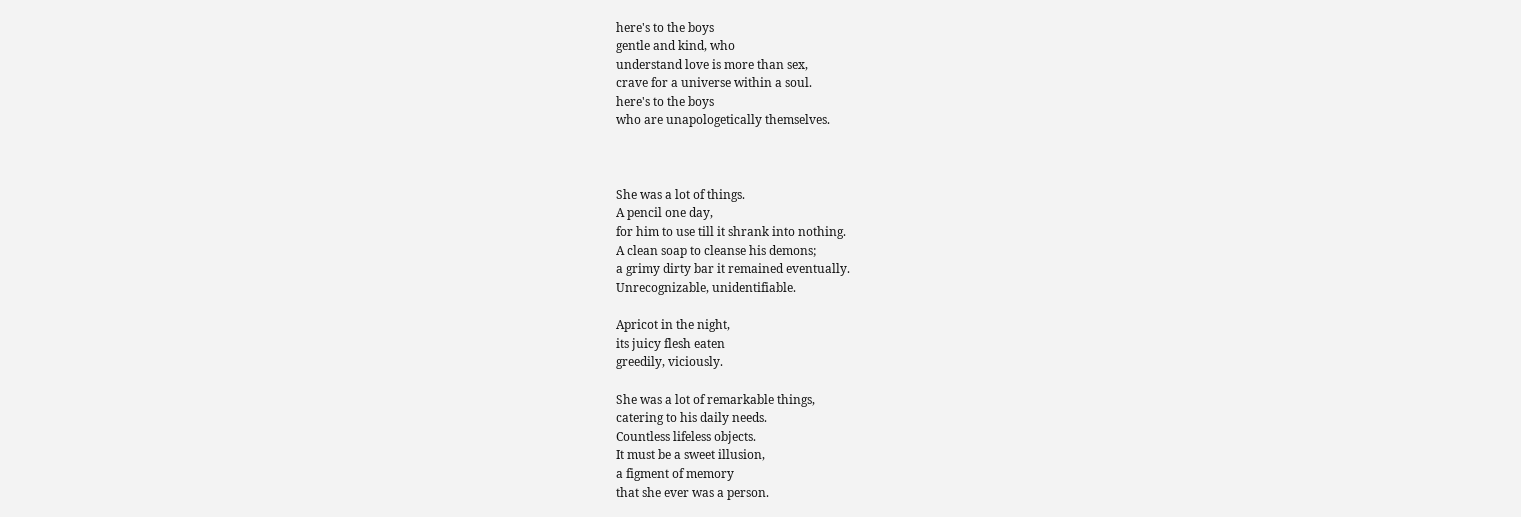here's to the boys
gentle and kind, who
understand love is more than sex,
crave for a universe within a soul.
here's to the boys
who are unapologetically themselves.



She was a lot of things.
A pencil one day,
for him to use till it shrank into nothing.
A clean soap to cleanse his demons;
a grimy dirty bar it remained eventually.
Unrecognizable, unidentifiable.

Apricot in the night,
its juicy flesh eaten
greedily, viciously.

She was a lot of remarkable things,
catering to his daily needs.
Countless lifeless objects.
It must be a sweet illusion,
a figment of memory
that she ever was a person.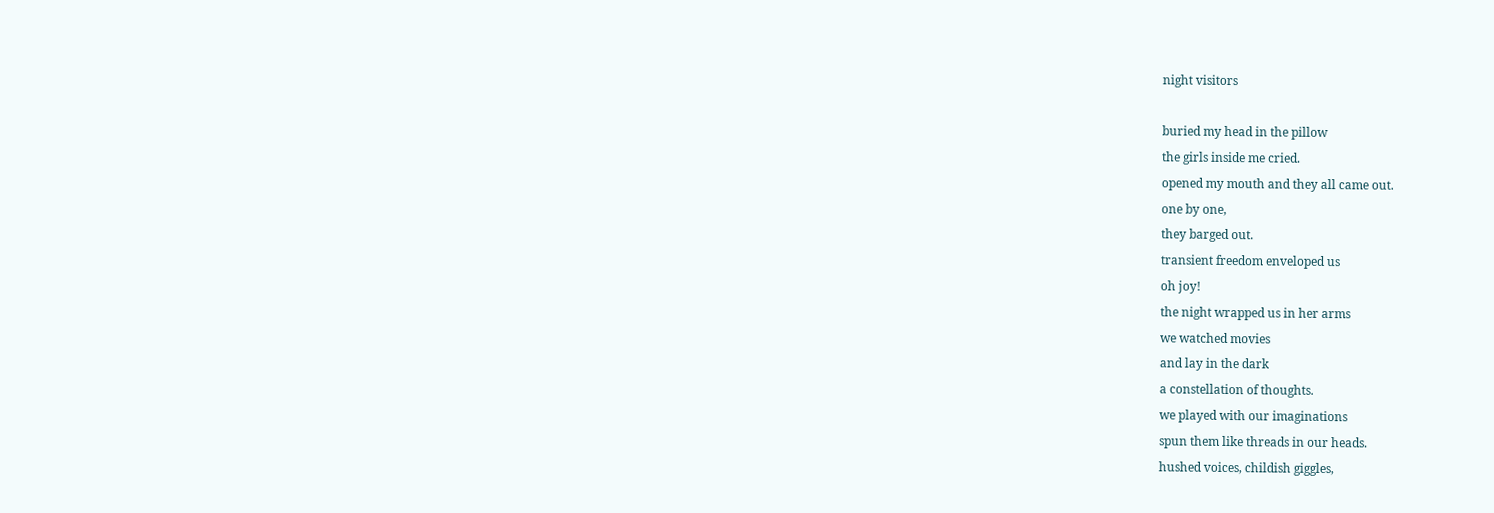night visitors

buried my head in the pillow
the girls inside me cried.
opened my mouth and they all came out.
one by one,
they barged out.
transient freedom enveloped us
oh joy!
the night wrapped us in her arms
we watched movies
and lay in the dark
a constellation of thoughts.
we played with our imaginations
spun them like threads in our heads.
hushed voices, childish giggles,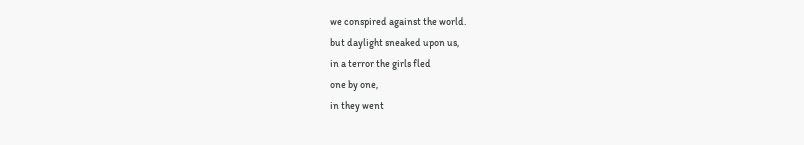we conspired against the world.
but daylight sneaked upon us,
in a terror the girls fled
one by one,
in they went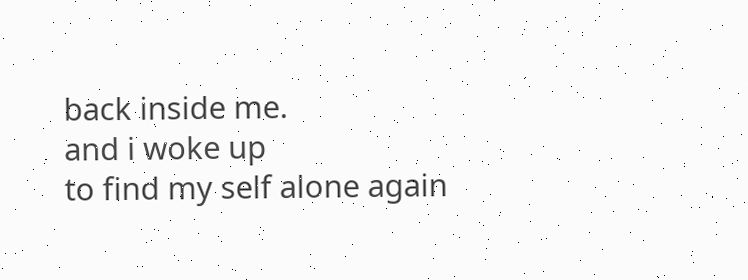back inside me.
and i woke up
to find my self alone again